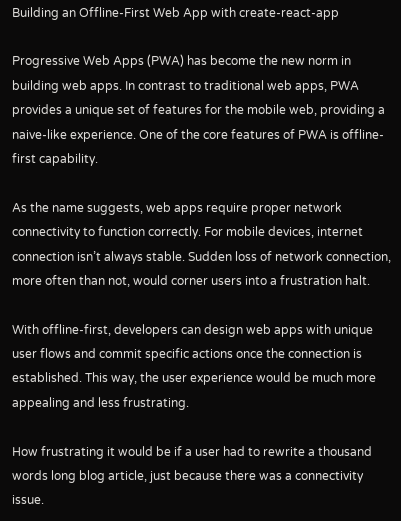Building an Offline-First Web App with create-react-app

Progressive Web Apps (PWA) has become the new norm in building web apps. In contrast to traditional web apps, PWA provides a unique set of features for the mobile web, providing a naive-like experience. One of the core features of PWA is offline-first capability.

As the name suggests, web apps require proper network connectivity to function correctly. For mobile devices, internet connection isn’t always stable. Sudden loss of network connection, more often than not, would corner users into a frustration halt.

With offline-first, developers can design web apps with unique user flows and commit specific actions once the connection is established. This way, the user experience would be much more appealing and less frustrating.

How frustrating it would be if a user had to rewrite a thousand words long blog article, just because there was a connectivity issue.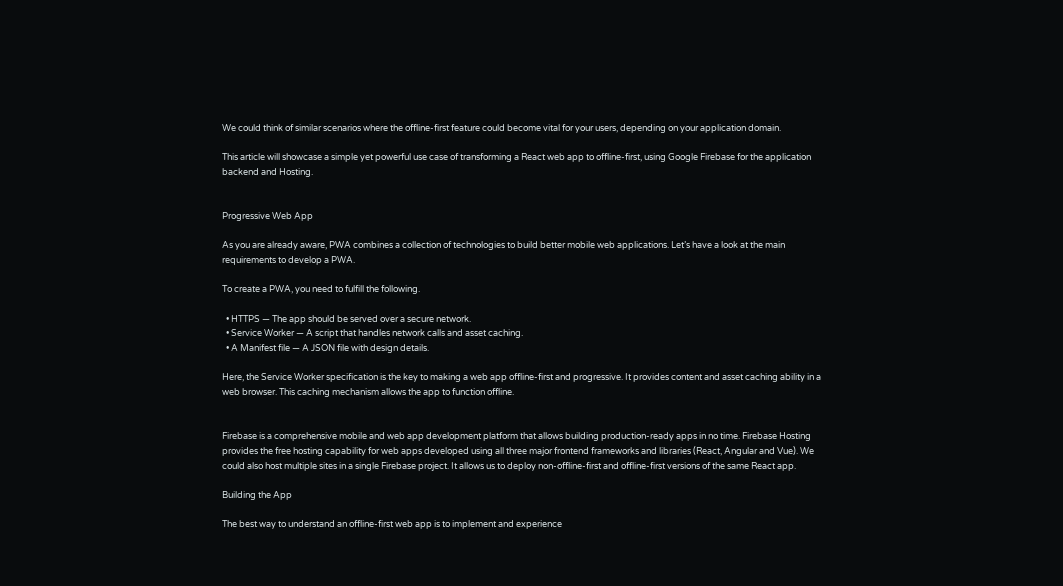We could think of similar scenarios where the offline-first feature could become vital for your users, depending on your application domain.

This article will showcase a simple yet powerful use case of transforming a React web app to offline-first, using Google Firebase for the application backend and Hosting.


Progressive Web App

As you are already aware, PWA combines a collection of technologies to build better mobile web applications. Let’s have a look at the main requirements to develop a PWA.

To create a PWA, you need to fulfill the following.

  • HTTPS — The app should be served over a secure network.
  • Service Worker — A script that handles network calls and asset caching.
  • A Manifest file — A JSON file with design details.

Here, the Service Worker specification is the key to making a web app offline-first and progressive. It provides content and asset caching ability in a web browser. This caching mechanism allows the app to function offline.


Firebase is a comprehensive mobile and web app development platform that allows building production-ready apps in no time. Firebase Hosting provides the free hosting capability for web apps developed using all three major frontend frameworks and libraries (React, Angular and Vue). We could also host multiple sites in a single Firebase project. It allows us to deploy non-offline-first and offline-first versions of the same React app.

Building the App

The best way to understand an offline-first web app is to implement and experience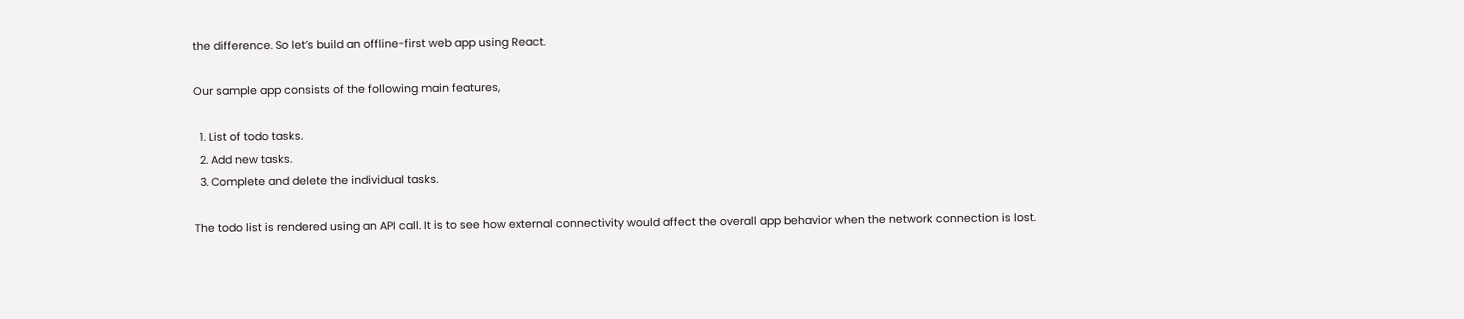the difference. So let’s build an offline-first web app using React.

Our sample app consists of the following main features,

  1. List of todo tasks.
  2. Add new tasks.
  3. Complete and delete the individual tasks.

The todo list is rendered using an API call. It is to see how external connectivity would affect the overall app behavior when the network connection is lost.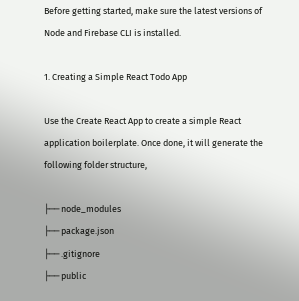Before getting started, make sure the latest versions of Node and Firebase CLI is installed.

1. Creating a Simple React Todo App

Use the Create React App to create a simple React application boilerplate. Once done, it will generate the following folder structure,

├── node_modules
├── package.json
├── .gitignore
├── public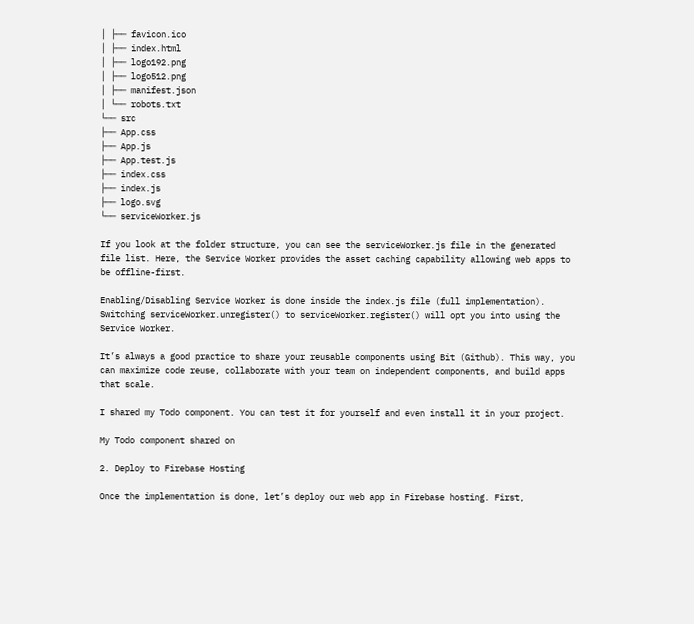│ ├── favicon.ico
│ ├── index.html
│ ├── logo192.png
│ ├── logo512.png
│ ├── manifest.json
│ └── robots.txt
└── src
├── App.css
├── App.js
├── App.test.js
├── index.css
├── index.js
├── logo.svg
└── serviceWorker.js

If you look at the folder structure, you can see the serviceWorker.js file in the generated file list. Here, the Service Worker provides the asset caching capability allowing web apps to be offline-first.

Enabling/Disabling Service Worker is done inside the index.js file (full implementation). Switching serviceWorker.unregister() to serviceWorker.register() will opt you into using the Service Worker.

It’s always a good practice to share your reusable components using Bit (Github). This way, you can maximize code reuse, collaborate with your team on independent components, and build apps that scale.

I shared my Todo component. You can test it for yourself and even install it in your project.

My Todo component shared on

2. Deploy to Firebase Hosting

Once the implementation is done, let’s deploy our web app in Firebase hosting. First,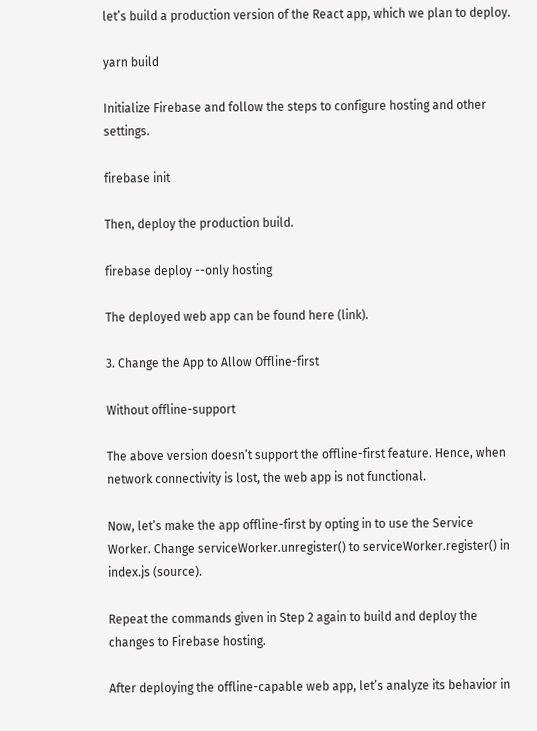let’s build a production version of the React app, which we plan to deploy.

yarn build

Initialize Firebase and follow the steps to configure hosting and other settings.

firebase init

Then, deploy the production build.

firebase deploy --only hosting

The deployed web app can be found here (link).

3. Change the App to Allow Offline-first

Without offline-support

The above version doesn’t support the offline-first feature. Hence, when network connectivity is lost, the web app is not functional.

Now, let’s make the app offline-first by opting in to use the Service Worker. Change serviceWorker.unregister() to serviceWorker.register() in index.js (source).

Repeat the commands given in Step 2 again to build and deploy the changes to Firebase hosting.

After deploying the offline-capable web app, let’s analyze its behavior in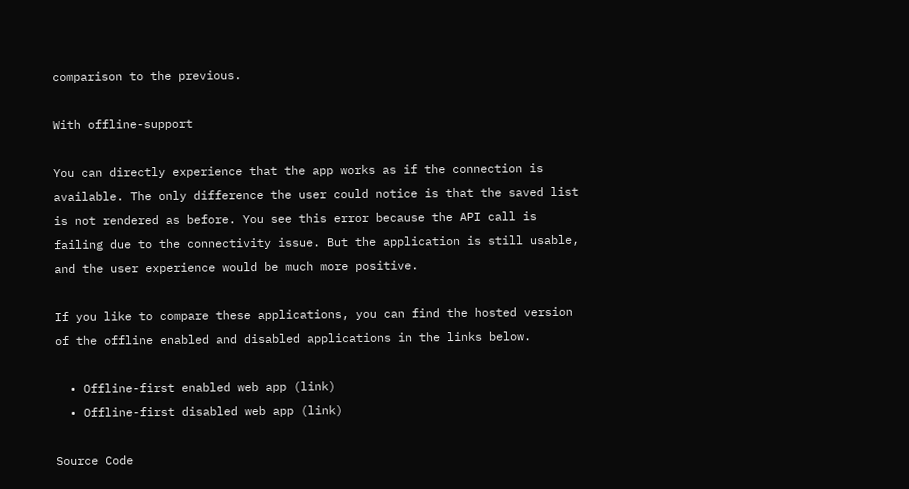comparison to the previous.

With offline-support

You can directly experience that the app works as if the connection is available. The only difference the user could notice is that the saved list is not rendered as before. You see this error because the API call is failing due to the connectivity issue. But the application is still usable, and the user experience would be much more positive.

If you like to compare these applications, you can find the hosted version of the offline enabled and disabled applications in the links below.

  • Offline-first enabled web app (link)
  • Offline-first disabled web app (link)

Source Code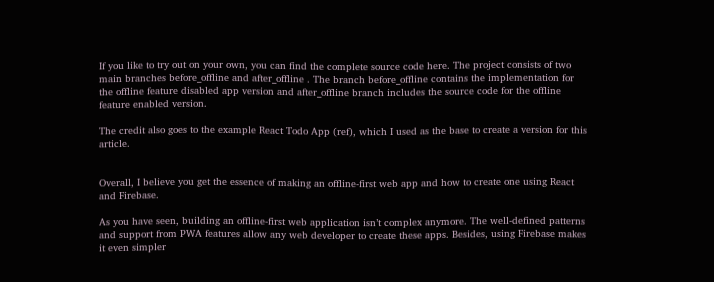If you like to try out on your own, you can find the complete source code here. The project consists of two main branches before_offline and after_offline . The branch before_offline contains the implementation for the offline feature disabled app version and after_offline branch includes the source code for the offline feature enabled version.

The credit also goes to the example React Todo App (ref), which I used as the base to create a version for this article.


Overall, I believe you get the essence of making an offline-first web app and how to create one using React and Firebase.

As you have seen, building an offline-first web application isn’t complex anymore. The well-defined patterns and support from PWA features allow any web developer to create these apps. Besides, using Firebase makes it even simpler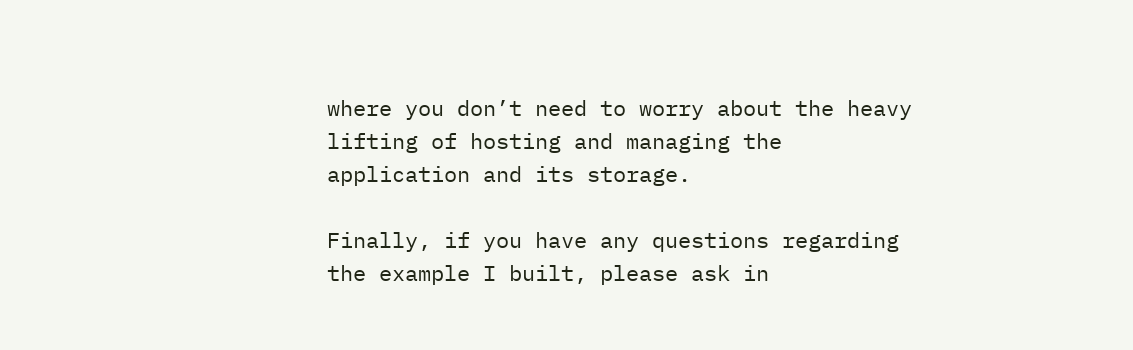where you don’t need to worry about the heavy lifting of hosting and managing the application and its storage.

Finally, if you have any questions regarding the example I built, please ask in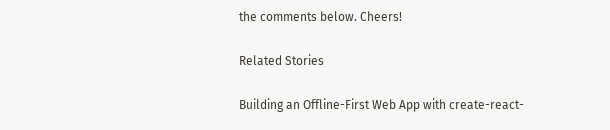the comments below. Cheers!

Related Stories

Building an Offline-First Web App with create-react-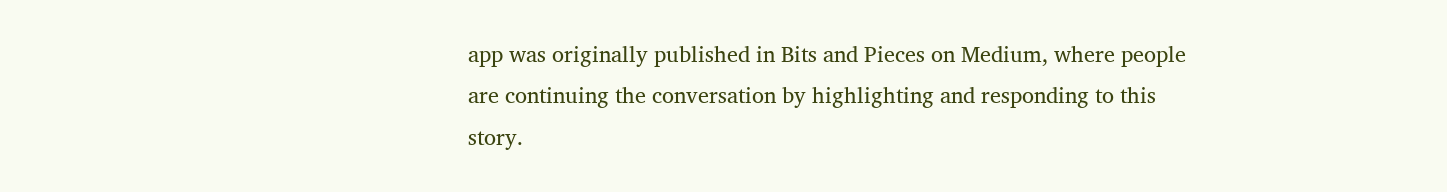app was originally published in Bits and Pieces on Medium, where people are continuing the conversation by highlighting and responding to this story.